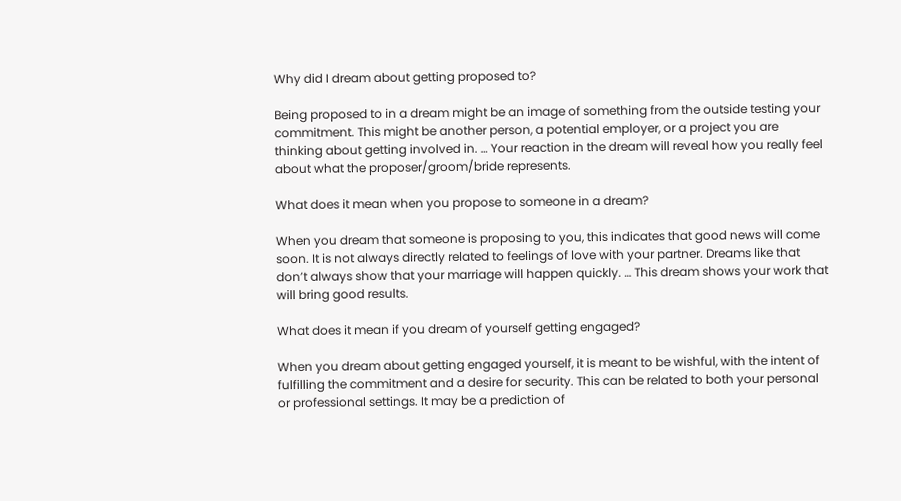Why did I dream about getting proposed to?

Being proposed to in a dream might be an image of something from the outside testing your commitment. This might be another person, a potential employer, or a project you are thinking about getting involved in. … Your reaction in the dream will reveal how you really feel about what the proposer/groom/bride represents.

What does it mean when you propose to someone in a dream?

When you dream that someone is proposing to you, this indicates that good news will come soon. It is not always directly related to feelings of love with your partner. Dreams like that don’t always show that your marriage will happen quickly. … This dream shows your work that will bring good results.

What does it mean if you dream of yourself getting engaged?

When you dream about getting engaged yourself, it is meant to be wishful, with the intent of fulfilling the commitment and a desire for security. This can be related to both your personal or professional settings. It may be a prediction of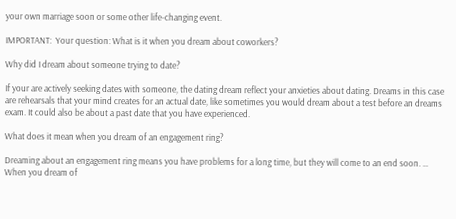your own marriage soon or some other life-changing event.

IMPORTANT:  Your question: What is it when you dream about coworkers?

Why did I dream about someone trying to date?

If your are actively seeking dates with someone, the dating dream reflect your anxieties about dating. Dreams in this case are rehearsals that your mind creates for an actual date, like sometimes you would dream about a test before an dreams exam. It could also be about a past date that you have experienced.

What does it mean when you dream of an engagement ring?

Dreaming about an engagement ring means you have problems for a long time, but they will come to an end soon. … When you dream of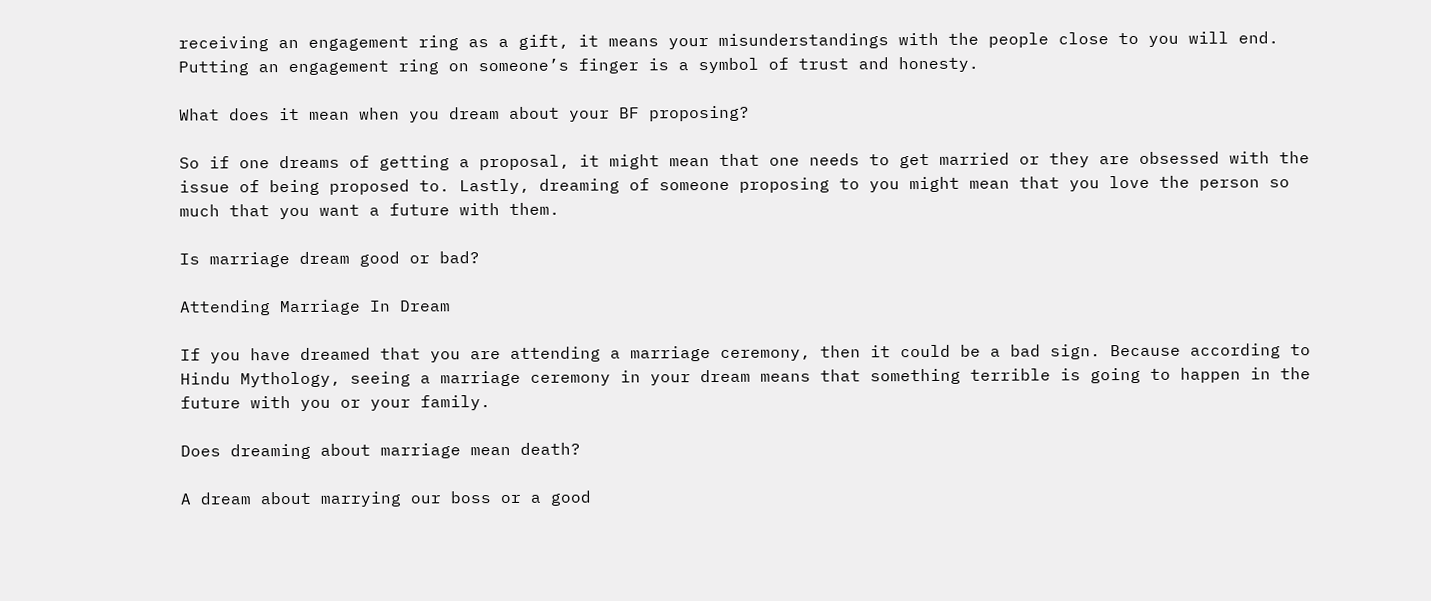receiving an engagement ring as a gift, it means your misunderstandings with the people close to you will end. Putting an engagement ring on someone’s finger is a symbol of trust and honesty.

What does it mean when you dream about your BF proposing?

So if one dreams of getting a proposal, it might mean that one needs to get married or they are obsessed with the issue of being proposed to. Lastly, dreaming of someone proposing to you might mean that you love the person so much that you want a future with them.

Is marriage dream good or bad?

Attending Marriage In Dream

If you have dreamed that you are attending a marriage ceremony, then it could be a bad sign. Because according to Hindu Mythology, seeing a marriage ceremony in your dream means that something terrible is going to happen in the future with you or your family.

Does dreaming about marriage mean death?

A dream about marrying our boss or a good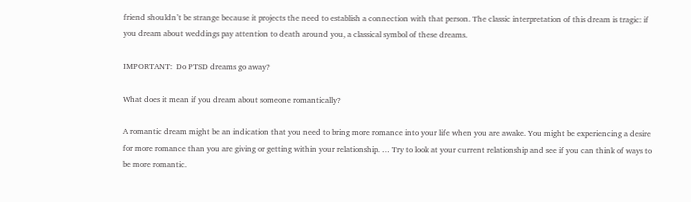friend shouldn’t be strange because it projects the need to establish a connection with that person. The classic interpretation of this dream is tragic: if you dream about weddings pay attention to death around you, a classical symbol of these dreams.

IMPORTANT:  Do PTSD dreams go away?

What does it mean if you dream about someone romantically?

A romantic dream might be an indication that you need to bring more romance into your life when you are awake. You might be experiencing a desire for more romance than you are giving or getting within your relationship. … Try to look at your current relationship and see if you can think of ways to be more romantic.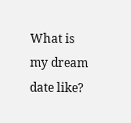What is my dream date like?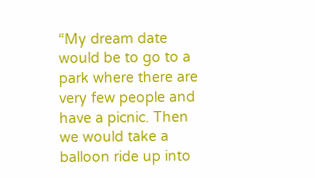“My dream date would be to go to a park where there are very few people and have a picnic. Then we would take a balloon ride up into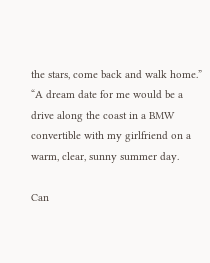the stars, come back and walk home.” “A dream date for me would be a drive along the coast in a BMW convertible with my girlfriend on a warm, clear, sunny summer day.

Can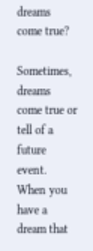dreams come true?

Sometimes, dreams come true or tell of a future event. When you have a dream that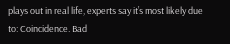plays out in real life, experts say it’s most likely due to: Coincidence. Bad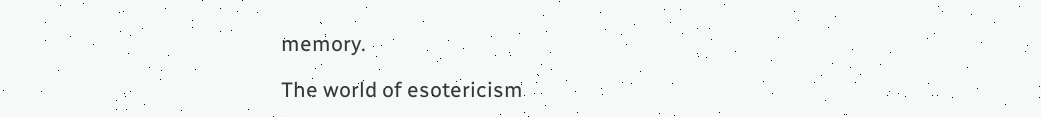memory.

The world of esotericism